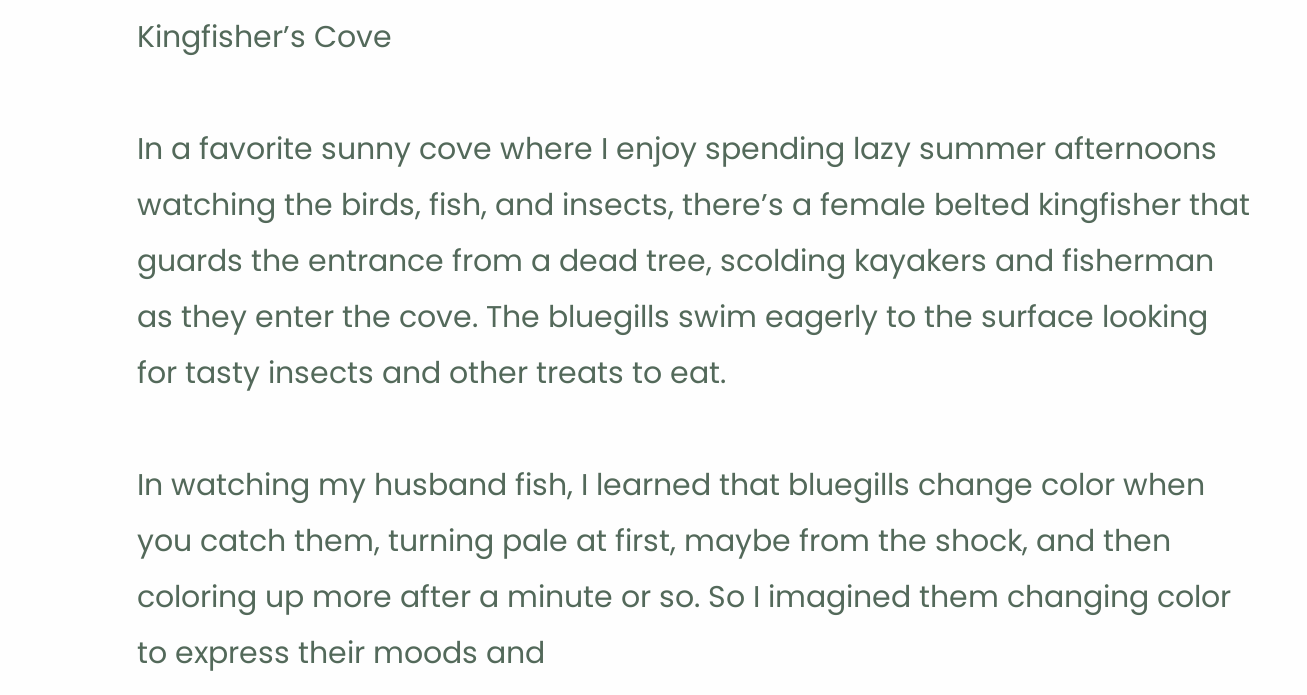Kingfisher’s Cove

In a favorite sunny cove where I enjoy spending lazy summer afternoons watching the birds, fish, and insects, there’s a female belted kingfisher that guards the entrance from a dead tree, scolding kayakers and fisherman as they enter the cove. The bluegills swim eagerly to the surface looking for tasty insects and other treats to eat.

In watching my husband fish, I learned that bluegills change color when you catch them, turning pale at first, maybe from the shock, and then coloring up more after a minute or so. So I imagined them changing color to express their moods and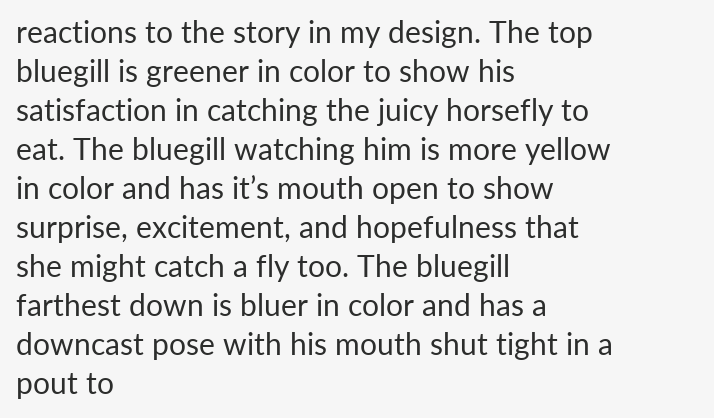reactions to the story in my design. The top bluegill is greener in color to show his satisfaction in catching the juicy horsefly to eat. The bluegill watching him is more yellow in color and has it’s mouth open to show surprise, excitement, and hopefulness that she might catch a fly too. The bluegill farthest down is bluer in color and has a downcast pose with his mouth shut tight in a pout to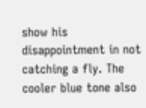show his disappointment in not catching a fly. The cooler blue tone also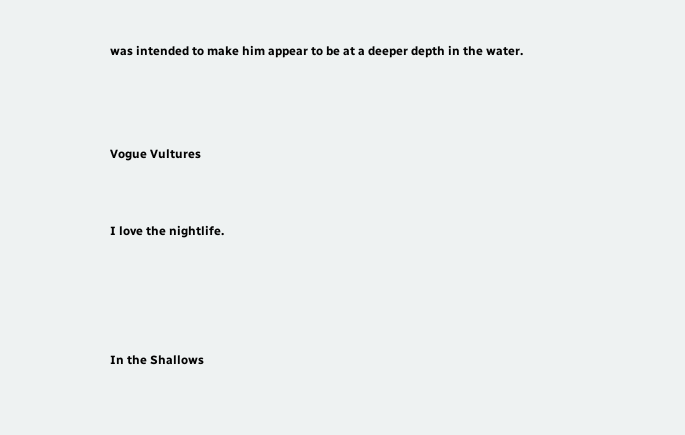was intended to make him appear to be at a deeper depth in the water.



Vogue Vultures


I love the nightlife.




In the Shallows